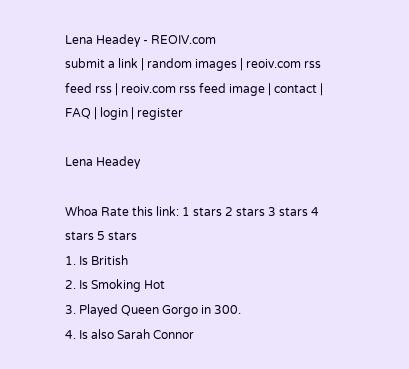Lena Headey - REOIV.com
submit a link | random images | reoiv.com rss feed rss | reoiv.com rss feed image | contact | FAQ | login | register

Lena Headey

Whoa Rate this link: 1 stars 2 stars 3 stars 4 stars 5 stars
1. Is British
2. Is Smoking Hot
3. Played Queen Gorgo in 300.
4. Is also Sarah Connor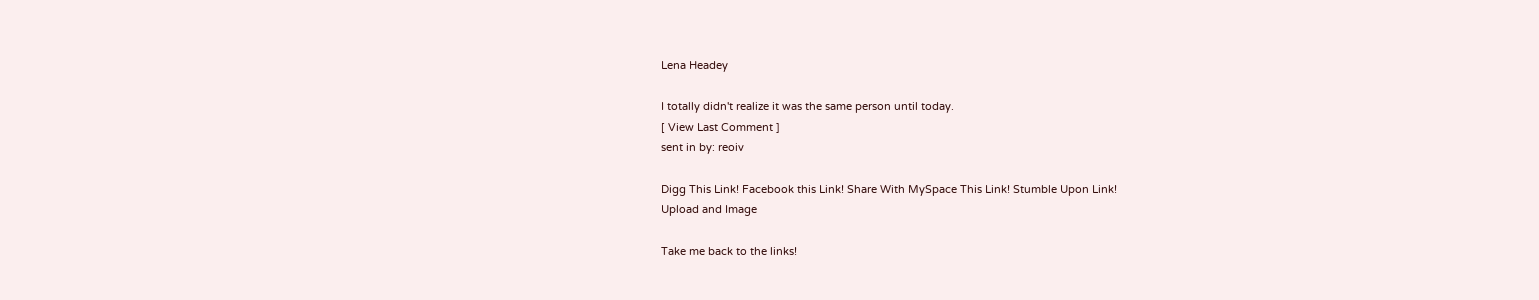Lena Headey

I totally didn't realize it was the same person until today.
[ View Last Comment ]
sent in by: reoiv

Digg This Link! Facebook this Link! Share With MySpace This Link! Stumble Upon Link!
Upload and Image

Take me back to the links!